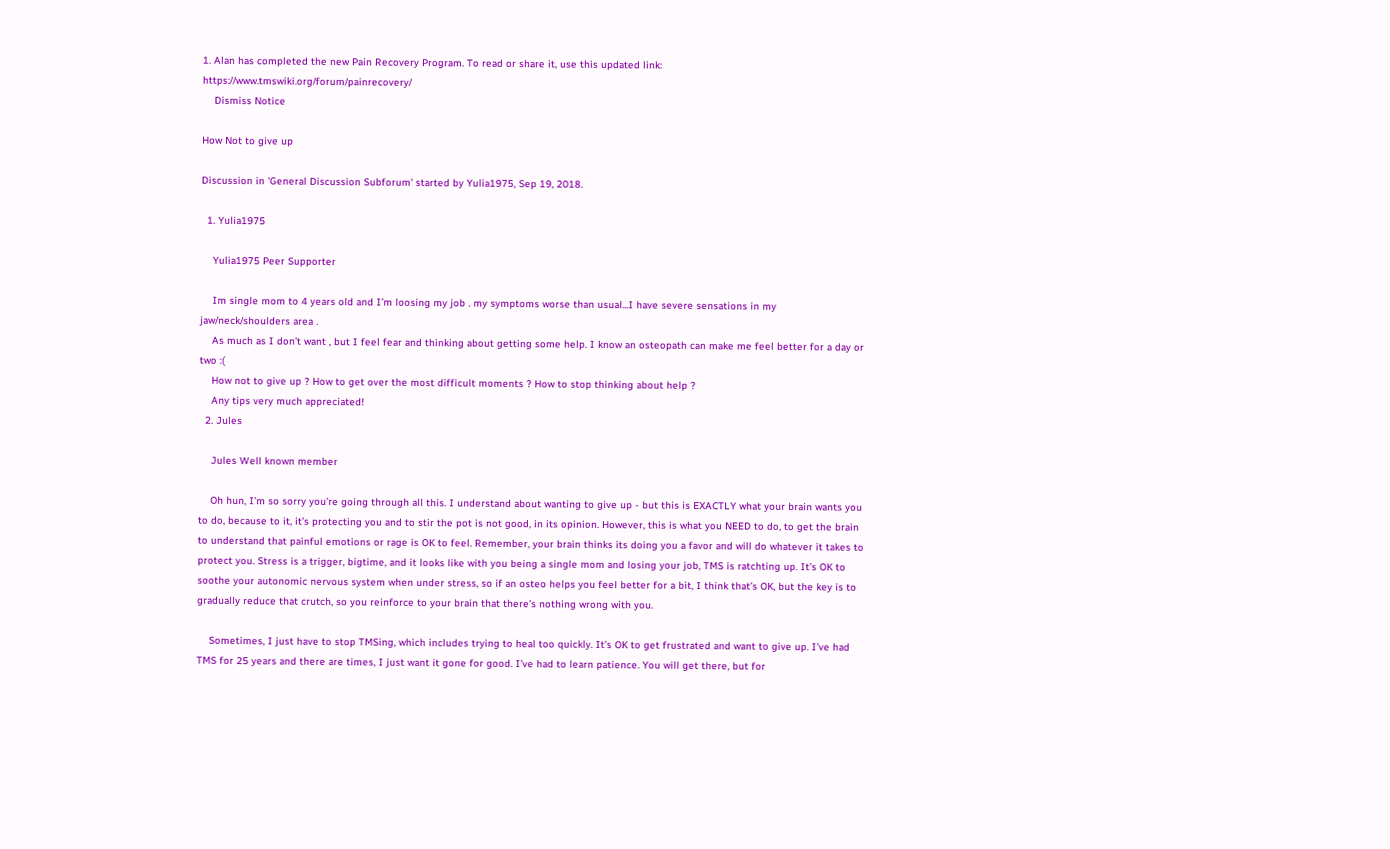1. Alan has completed the new Pain Recovery Program. To read or share it, use this updated link: https://www.tmswiki.org/forum/painrecovery/
    Dismiss Notice

How Not to give up

Discussion in 'General Discussion Subforum' started by Yulia1975, Sep 19, 2018.

  1. Yulia1975

    Yulia1975 Peer Supporter

    Im single mom to 4 years old and I’m loosing my job . my symptoms worse than usual...I have severe sensations in my jaw/neck/shoulders area .
    As much as I don’t want , but I feel fear and thinking about getting some help. I know an osteopath can make me feel better for a day or two :(
    How not to give up ? How to get over the most difficult moments ? How to stop thinking about help ?
    Any tips very much appreciated!
  2. Jules

    Jules Well known member

    Oh hun, I’m so sorry you’re going through all this. I understand about wanting to give up - but this is EXACTLY what your brain wants you to do, because to it, it’s protecting you and to stir the pot is not good, in its opinion. However, this is what you NEED to do, to get the brain to understand that painful emotions or rage is OK to feel. Remember, your brain thinks its doing you a favor and will do whatever it takes to protect you. Stress is a trigger, bigtime, and it looks like with you being a single mom and losing your job, TMS is ratchting up. It’s OK to soothe your autonomic nervous system when under stress, so if an osteo helps you feel better for a bit, I think that’s OK, but the key is to gradually reduce that crutch, so you reinforce to your brain that there’s nothing wrong with you.

    Sometimes, I just have to stop TMSing, which includes trying to heal too quickly. It’s OK to get frustrated and want to give up. I’ve had TMS for 25 years and there are times, I just want it gone for good. I’ve had to learn patience. You will get there, but for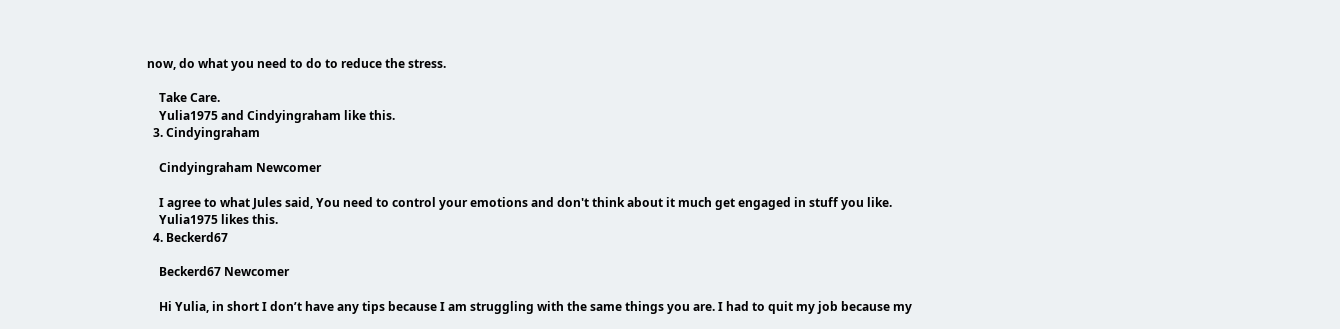now, do what you need to do to reduce the stress.

    Take Care.
    Yulia1975 and Cindyingraham like this.
  3. Cindyingraham

    Cindyingraham Newcomer

    I agree to what Jules said, You need to control your emotions and don't think about it much get engaged in stuff you like.
    Yulia1975 likes this.
  4. Beckerd67

    Beckerd67 Newcomer

    Hi Yulia, in short I don’t have any tips because I am struggling with the same things you are. I had to quit my job because my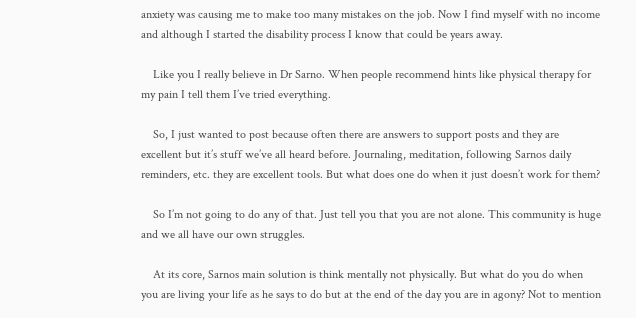anxiety was causing me to make too many mistakes on the job. Now I find myself with no income and although I started the disability process I know that could be years away.

    Like you I really believe in Dr Sarno. When people recommend hints like physical therapy for my pain I tell them I’ve tried everything.

    So, I just wanted to post because often there are answers to support posts and they are excellent but it’s stuff we’ve all heard before. Journaling, meditation, following Sarnos daily reminders, etc. they are excellent tools. But what does one do when it just doesn’t work for them?

    So I’m not going to do any of that. Just tell you that you are not alone. This community is huge and we all have our own struggles.

    At its core, Sarnos main solution is think mentally not physically. But what do you do when you are living your life as he says to do but at the end of the day you are in agony? Not to mention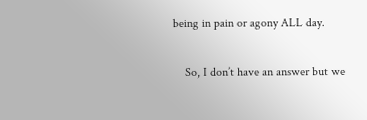being in pain or agony ALL day.

    So, I don’t have an answer but we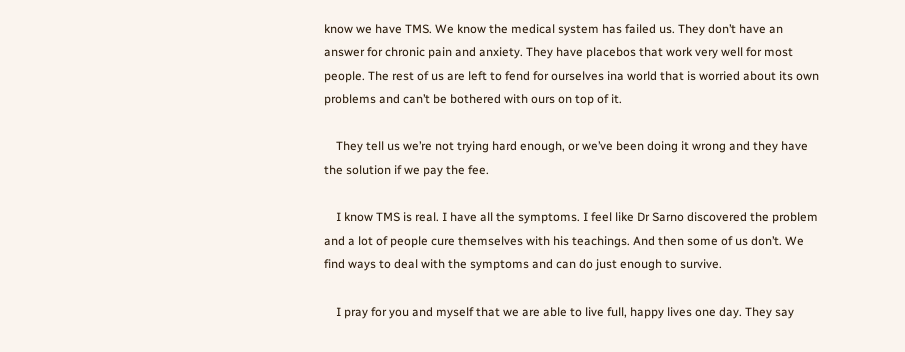know we have TMS. We know the medical system has failed us. They don’t have an answer for chronic pain and anxiety. They have placebos that work very well for most people. The rest of us are left to fend for ourselves ina world that is worried about its own problems and can’t be bothered with ours on top of it.

    They tell us we’re not trying hard enough, or we’ve been doing it wrong and they have the solution if we pay the fee.

    I know TMS is real. I have all the symptoms. I feel like Dr Sarno discovered the problem and a lot of people cure themselves with his teachings. And then some of us don’t. We find ways to deal with the symptoms and can do just enough to survive.

    I pray for you and myself that we are able to live full, happy lives one day. They say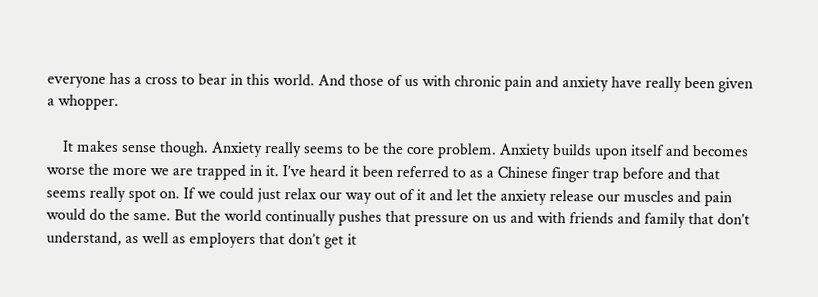everyone has a cross to bear in this world. And those of us with chronic pain and anxiety have really been given a whopper.

    It makes sense though. Anxiety really seems to be the core problem. Anxiety builds upon itself and becomes worse the more we are trapped in it. I’ve heard it been referred to as a Chinese finger trap before and that seems really spot on. If we could just relax our way out of it and let the anxiety release our muscles and pain would do the same. But the world continually pushes that pressure on us and with friends and family that don’t understand, as well as employers that don’t get it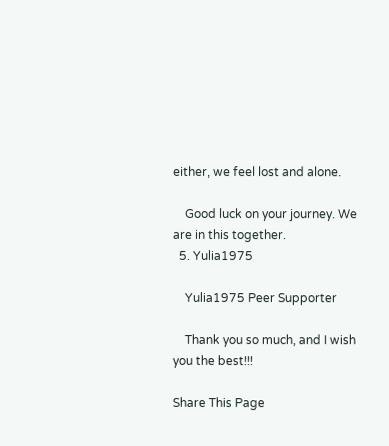either, we feel lost and alone.

    Good luck on your journey. We are in this together.
  5. Yulia1975

    Yulia1975 Peer Supporter

    Thank you so much, and I wish you the best!!!

Share This Page